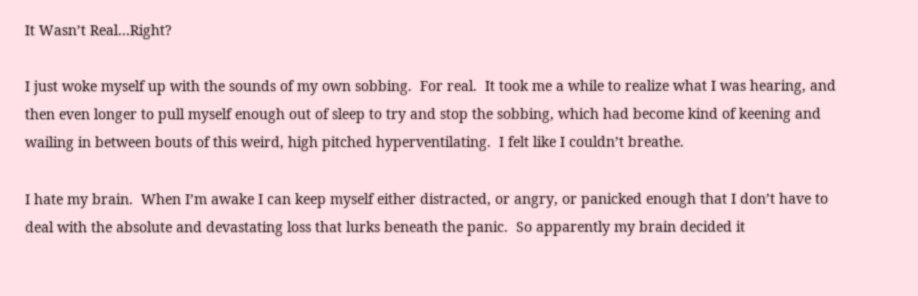It Wasn’t Real…Right?

I just woke myself up with the sounds of my own sobbing.  For real.  It took me a while to realize what I was hearing, and then even longer to pull myself enough out of sleep to try and stop the sobbing, which had become kind of keening and wailing in between bouts of this weird, high pitched hyperventilating.  I felt like I couldn’t breathe.

I hate my brain.  When I’m awake I can keep myself either distracted, or angry, or panicked enough that I don’t have to deal with the absolute and devastating loss that lurks beneath the panic.  So apparently my brain decided it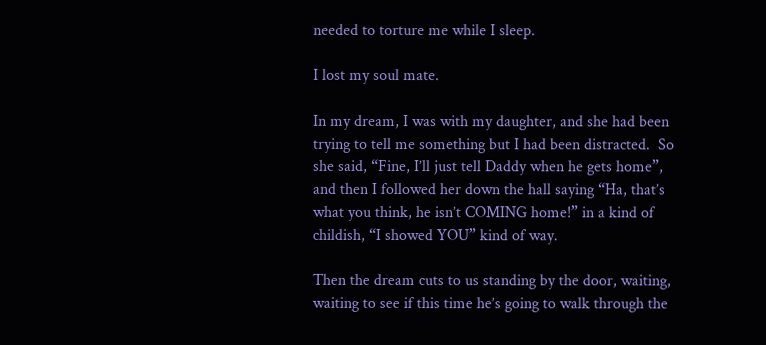needed to torture me while I sleep.

I lost my soul mate.

In my dream, I was with my daughter, and she had been trying to tell me something but I had been distracted.  So she said, “Fine, I’ll just tell Daddy when he gets home”, and then I followed her down the hall saying “Ha, that’s what you think, he isn’t COMING home!” in a kind of childish, “I showed YOU” kind of way.

Then the dream cuts to us standing by the door, waiting, waiting to see if this time he’s going to walk through the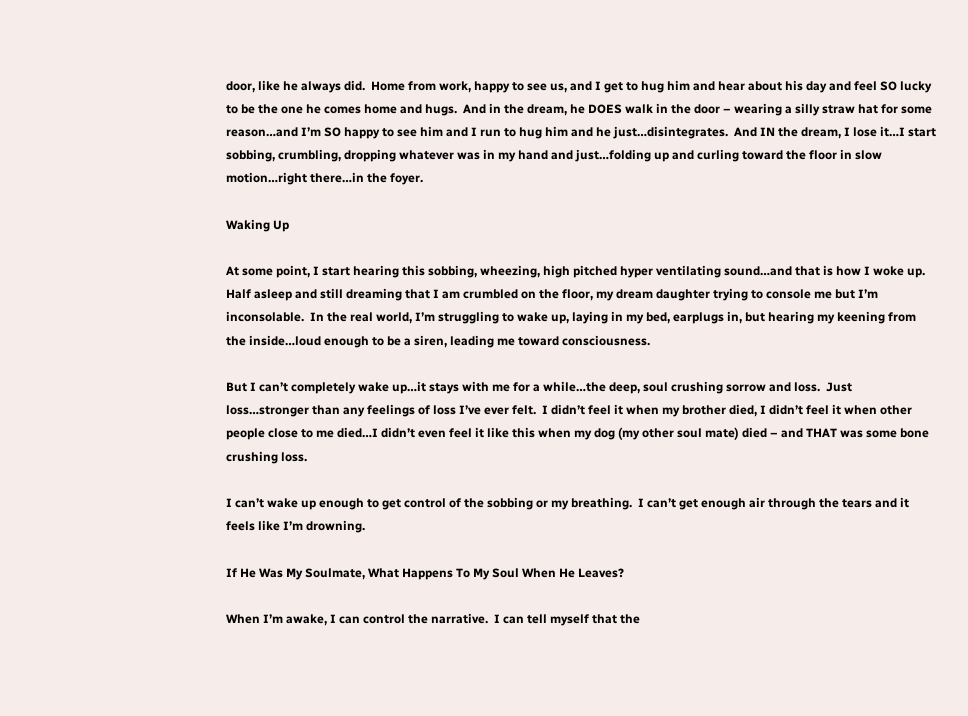door, like he always did.  Home from work, happy to see us, and I get to hug him and hear about his day and feel SO lucky to be the one he comes home and hugs.  And in the dream, he DOES walk in the door – wearing a silly straw hat for some reason…and I’m SO happy to see him and I run to hug him and he just…disintegrates.  And IN the dream, I lose it…I start sobbing, crumbling, dropping whatever was in my hand and just…folding up and curling toward the floor in slow motion…right there…in the foyer.

Waking Up

At some point, I start hearing this sobbing, wheezing, high pitched hyper ventilating sound…and that is how I woke up.  Half asleep and still dreaming that I am crumbled on the floor, my dream daughter trying to console me but I’m inconsolable.  In the real world, I’m struggling to wake up, laying in my bed, earplugs in, but hearing my keening from the inside…loud enough to be a siren, leading me toward consciousness.

But I can’t completely wake up…it stays with me for a while…the deep, soul crushing sorrow and loss.  Just loss…stronger than any feelings of loss I’ve ever felt.  I didn’t feel it when my brother died, I didn’t feel it when other people close to me died…I didn’t even feel it like this when my dog (my other soul mate) died – and THAT was some bone crushing loss.

I can’t wake up enough to get control of the sobbing or my breathing.  I can’t get enough air through the tears and it feels like I’m drowning.

If He Was My Soulmate, What Happens To My Soul When He Leaves?

When I’m awake, I can control the narrative.  I can tell myself that the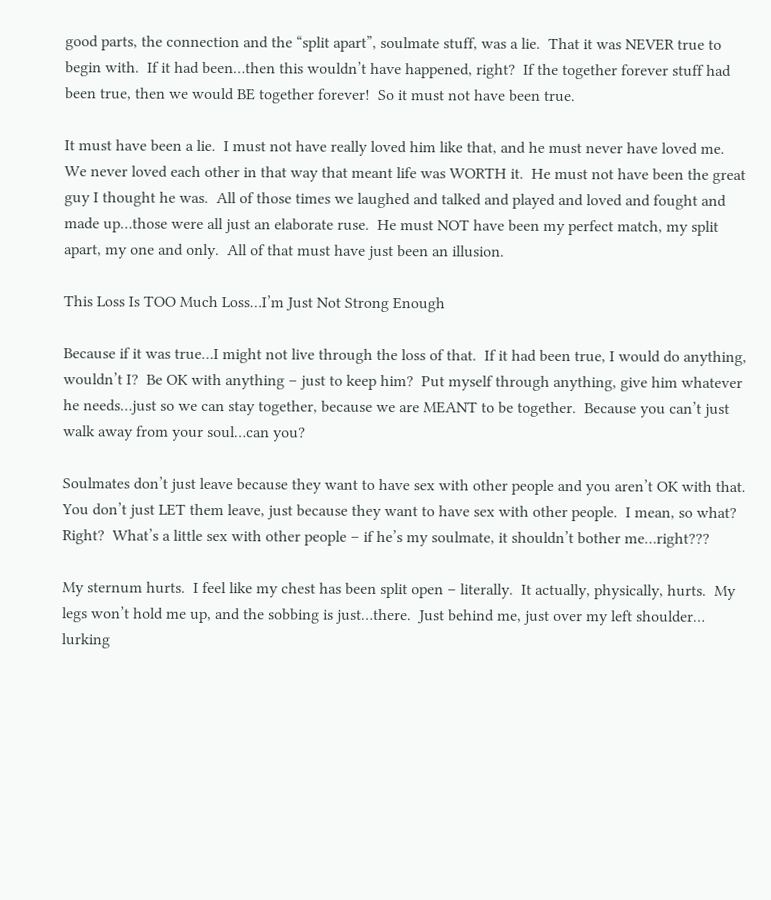good parts, the connection and the “split apart”, soulmate stuff, was a lie.  That it was NEVER true to begin with.  If it had been…then this wouldn’t have happened, right?  If the together forever stuff had been true, then we would BE together forever!  So it must not have been true.

It must have been a lie.  I must not have really loved him like that, and he must never have loved me.  We never loved each other in that way that meant life was WORTH it.  He must not have been the great guy I thought he was.  All of those times we laughed and talked and played and loved and fought and made up…those were all just an elaborate ruse.  He must NOT have been my perfect match, my split apart, my one and only.  All of that must have just been an illusion.

This Loss Is TOO Much Loss…I’m Just Not Strong Enough

Because if it was true…I might not live through the loss of that.  If it had been true, I would do anything, wouldn’t I?  Be OK with anything – just to keep him?  Put myself through anything, give him whatever he needs…just so we can stay together, because we are MEANT to be together.  Because you can’t just walk away from your soul…can you?

Soulmates don’t just leave because they want to have sex with other people and you aren’t OK with that.  You don’t just LET them leave, just because they want to have sex with other people.  I mean, so what?  Right?  What’s a little sex with other people – if he’s my soulmate, it shouldn’t bother me…right???

My sternum hurts.  I feel like my chest has been split open – literally.  It actually, physically, hurts.  My legs won’t hold me up, and the sobbing is just…there.  Just behind me, just over my left shoulder… lurking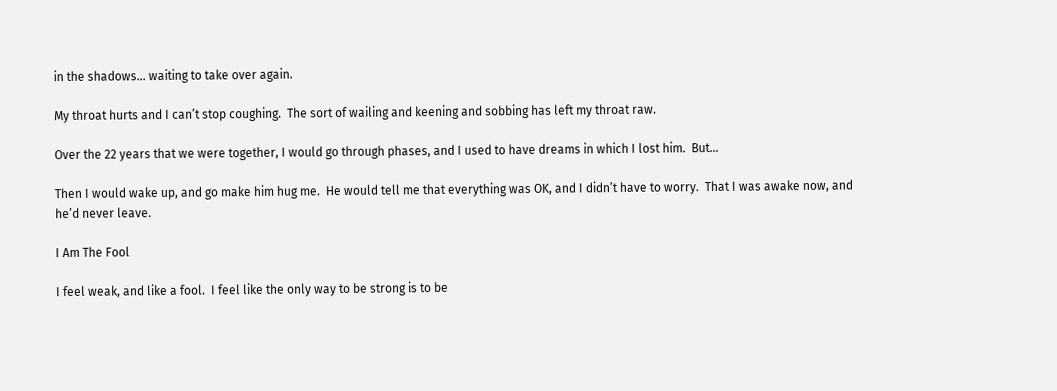in the shadows… waiting to take over again.

My throat hurts and I can’t stop coughing.  The sort of wailing and keening and sobbing has left my throat raw.

Over the 22 years that we were together, I would go through phases, and I used to have dreams in which I lost him.  But…

Then I would wake up, and go make him hug me.  He would tell me that everything was OK, and I didn’t have to worry.  That I was awake now, and he’d never leave.

I Am The Fool

I feel weak, and like a fool.  I feel like the only way to be strong is to be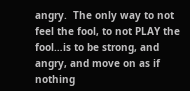angry.  The only way to not feel the fool, to not PLAY the fool…is to be strong, and angry, and move on as if nothing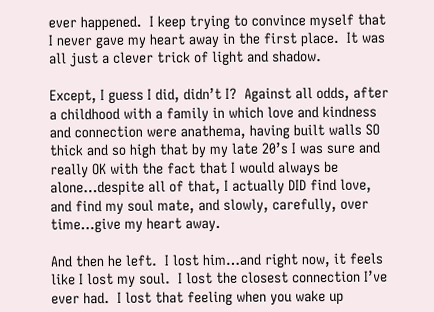ever happened.  I keep trying to convince myself that I never gave my heart away in the first place.  It was all just a clever trick of light and shadow.

Except, I guess I did, didn’t I?  Against all odds, after a childhood with a family in which love and kindness and connection were anathema, having built walls SO thick and so high that by my late 20’s I was sure and really OK with the fact that I would always be alone…despite all of that, I actually DID find love, and find my soul mate, and slowly, carefully, over time…give my heart away.

And then he left.  I lost him…and right now, it feels like I lost my soul.  I lost the closest connection I’ve ever had.  I lost that feeling when you wake up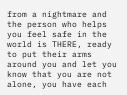from a nightmare and the person who helps you feel safe in the world is THERE, ready to put their arms around you and let you know that you are not alone, you have each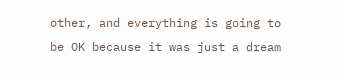other, and everything is going to be OK because it was just a dream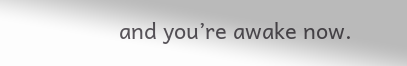and you’re awake now.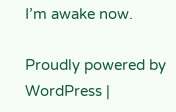I’m awake now.

Proudly powered by WordPress |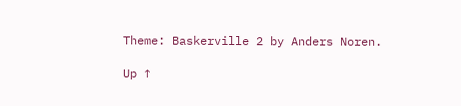Theme: Baskerville 2 by Anders Noren.

Up ↑